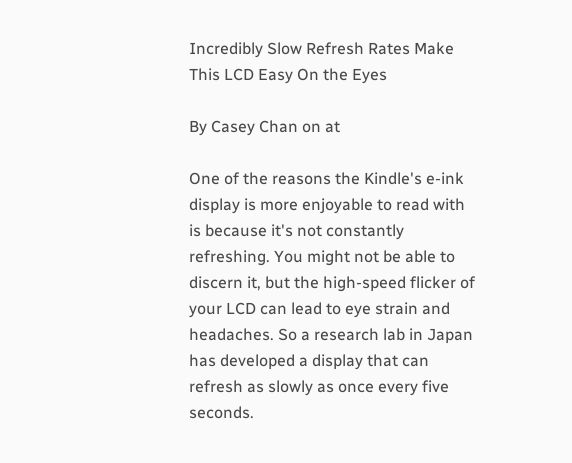Incredibly Slow Refresh Rates Make This LCD Easy On the Eyes

By Casey Chan on at

One of the reasons the Kindle's e-ink display is more enjoyable to read with is because it's not constantly refreshing. You might not be able to discern it, but the high-speed flicker of your LCD can lead to eye strain and headaches. So a research lab in Japan has developed a display that can refresh as slowly as once every five seconds.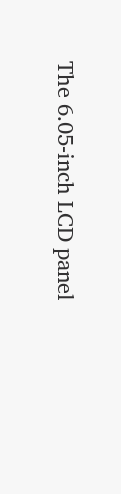The 6.05-inch LCD panel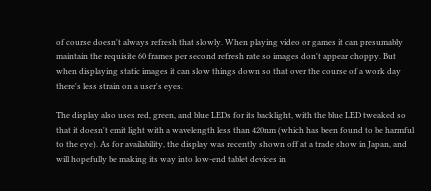of course doesn't always refresh that slowly. When playing video or games it can presumably maintain the requisite 60 frames per second refresh rate so images don't appear choppy. But when displaying static images it can slow things down so that over the course of a work day there's less strain on a user's eyes.

The display also uses red, green, and blue LEDs for its backlight, with the blue LED tweaked so that it doesn't emit light with a wavelength less than 420nm (which has been found to be harmful to the eye). As for availability, the display was recently shown off at a trade show in Japan, and will hopefully be making its way into low-end tablet devices in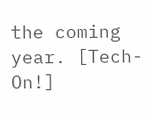the coming year. [Tech-On!]